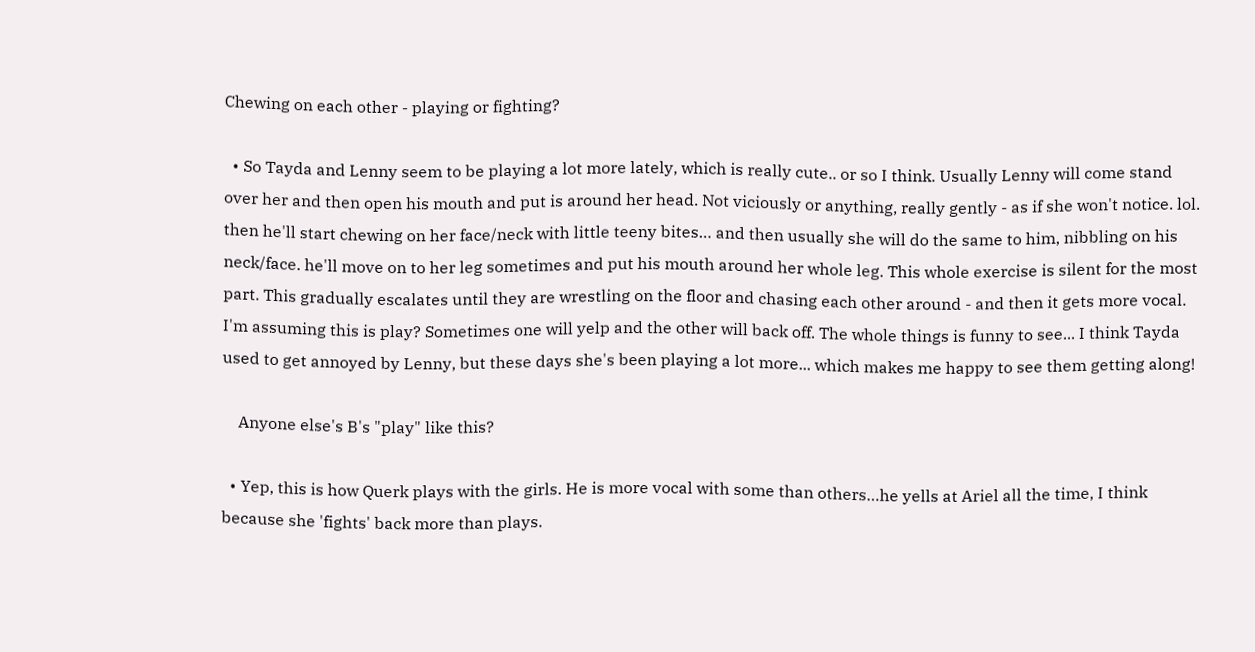Chewing on each other - playing or fighting?

  • So Tayda and Lenny seem to be playing a lot more lately, which is really cute.. or so I think. Usually Lenny will come stand over her and then open his mouth and put is around her head. Not viciously or anything, really gently - as if she won't notice. lol. then he'll start chewing on her face/neck with little teeny bites… and then usually she will do the same to him, nibbling on his neck/face. he'll move on to her leg sometimes and put his mouth around her whole leg. This whole exercise is silent for the most part. This gradually escalates until they are wrestling on the floor and chasing each other around - and then it gets more vocal. I'm assuming this is play? Sometimes one will yelp and the other will back off. The whole things is funny to see... I think Tayda used to get annoyed by Lenny, but these days she's been playing a lot more... which makes me happy to see them getting along!

    Anyone else's B's "play" like this?

  • Yep, this is how Querk plays with the girls. He is more vocal with some than others…he yells at Ariel all the time, I think because she 'fights' back more than plays.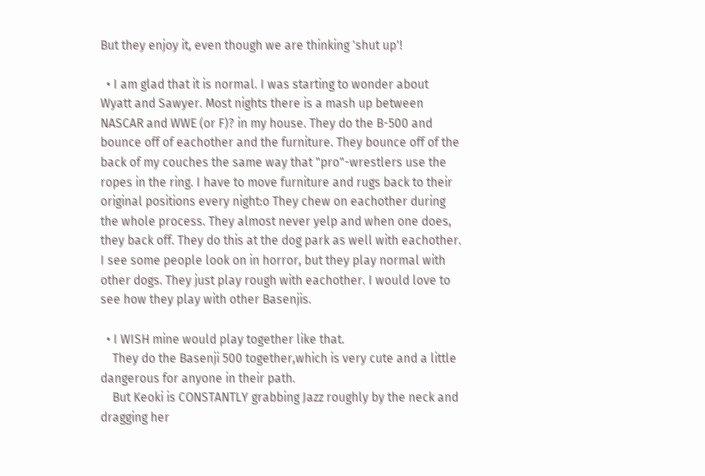But they enjoy it, even though we are thinking 'shut up'!

  • I am glad that it is normal. I was starting to wonder about Wyatt and Sawyer. Most nights there is a mash up between NASCAR and WWE (or F)? in my house. They do the B-500 and bounce off of eachother and the furniture. They bounce off of the back of my couches the same way that "pro"-wrestlers use the ropes in the ring. I have to move furniture and rugs back to their original positions every night:o They chew on eachother during the whole process. They almost never yelp and when one does, they back off. They do this at the dog park as well with eachother. I see some people look on in horror, but they play normal with other dogs. They just play rough with eachother. I would love to see how they play with other Basenjis.

  • I WISH mine would play together like that.
    They do the Basenji 500 together,which is very cute and a little dangerous for anyone in their path.
    But Keoki is CONSTANTLY grabbing Jazz roughly by the neck and dragging her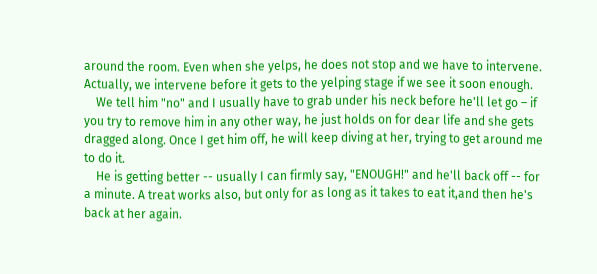around the room. Even when she yelps, he does not stop and we have to intervene. Actually, we intervene before it gets to the yelping stage if we see it soon enough.
    We tell him "no" and I usually have to grab under his neck before he'll let go – if you try to remove him in any other way, he just holds on for dear life and she gets dragged along. Once I get him off, he will keep diving at her, trying to get around me to do it.
    He is getting better -- usually I can firmly say, "ENOUGH!" and he'll back off -- for a minute. A treat works also, but only for as long as it takes to eat it,and then he's back at her again.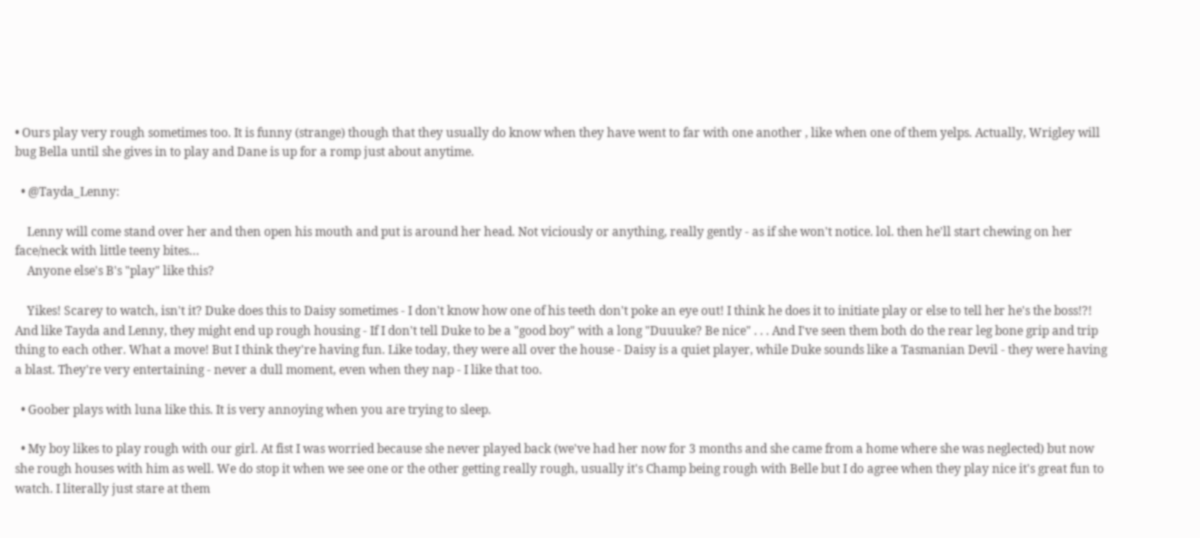• Ours play very rough sometimes too. It is funny (strange) though that they usually do know when they have went to far with one another , like when one of them yelps. Actually, Wrigley will bug Bella until she gives in to play and Dane is up for a romp just about anytime.

  • @Tayda_Lenny:

    Lenny will come stand over her and then open his mouth and put is around her head. Not viciously or anything, really gently - as if she won't notice. lol. then he'll start chewing on her face/neck with little teeny bites…
    Anyone else's B's "play" like this?

    Yikes! Scarey to watch, isn't it? Duke does this to Daisy sometimes - I don't know how one of his teeth don't poke an eye out! I think he does it to initiate play or else to tell her he's the boss!?! And like Tayda and Lenny, they might end up rough housing - If I don't tell Duke to be a "good boy" with a long "Duuuke? Be nice" . . . And I've seen them both do the rear leg bone grip and trip thing to each other. What a move! But I think they're having fun. Like today, they were all over the house - Daisy is a quiet player, while Duke sounds like a Tasmanian Devil - they were having a blast. They're very entertaining - never a dull moment, even when they nap - I like that too.

  • Goober plays with luna like this. It is very annoying when you are trying to sleep.

  • My boy likes to play rough with our girl. At fist I was worried because she never played back (we've had her now for 3 months and she came from a home where she was neglected) but now she rough houses with him as well. We do stop it when we see one or the other getting really rough, usually it's Champ being rough with Belle but I do agree when they play nice it's great fun to watch. I literally just stare at them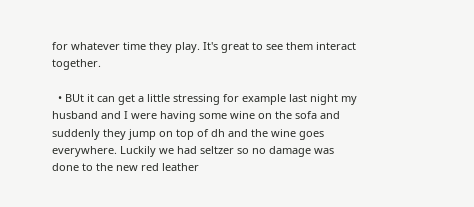for whatever time they play. It's great to see them interact together.

  • BUt it can get a little stressing for example last night my husband and I were having some wine on the sofa and suddenly they jump on top of dh and the wine goes everywhere. Luckily we had seltzer so no damage was done to the new red leather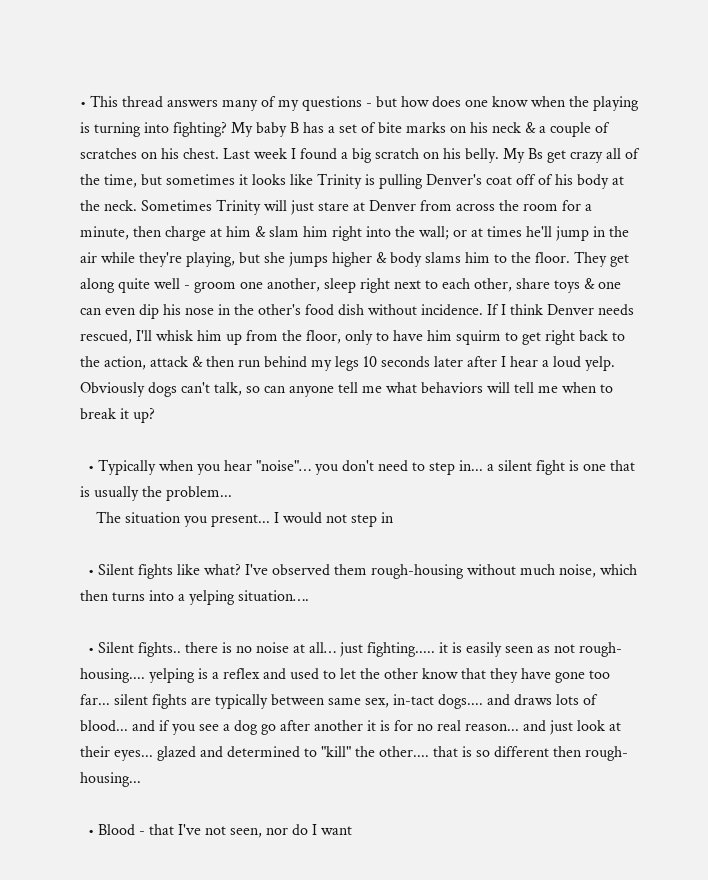• This thread answers many of my questions - but how does one know when the playing is turning into fighting? My baby B has a set of bite marks on his neck & a couple of scratches on his chest. Last week I found a big scratch on his belly. My Bs get crazy all of the time, but sometimes it looks like Trinity is pulling Denver's coat off of his body at the neck. Sometimes Trinity will just stare at Denver from across the room for a minute, then charge at him & slam him right into the wall; or at times he'll jump in the air while they're playing, but she jumps higher & body slams him to the floor. They get along quite well - groom one another, sleep right next to each other, share toys & one can even dip his nose in the other's food dish without incidence. If I think Denver needs rescued, I'll whisk him up from the floor, only to have him squirm to get right back to the action, attack & then run behind my legs 10 seconds later after I hear a loud yelp. Obviously dogs can't talk, so can anyone tell me what behaviors will tell me when to break it up?

  • Typically when you hear "noise"… you don't need to step in... a silent fight is one that is usually the problem...
    The situation you present... I would not step in

  • Silent fights like what? I've observed them rough-housing without much noise, which then turns into a yelping situation….

  • Silent fights.. there is no noise at all… just fighting..... it is easily seen as not rough-housing.... yelping is a reflex and used to let the other know that they have gone too far... silent fights are typically between same sex, in-tact dogs.... and draws lots of blood... and if you see a dog go after another it is for no real reason... and just look at their eyes... glazed and determined to "kill" the other.... that is so different then rough-housing...

  • Blood - that I've not seen, nor do I want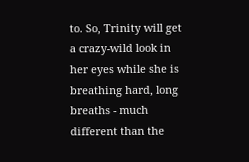to. So, Trinity will get a crazy-wild look in her eyes while she is breathing hard, long breaths - much different than the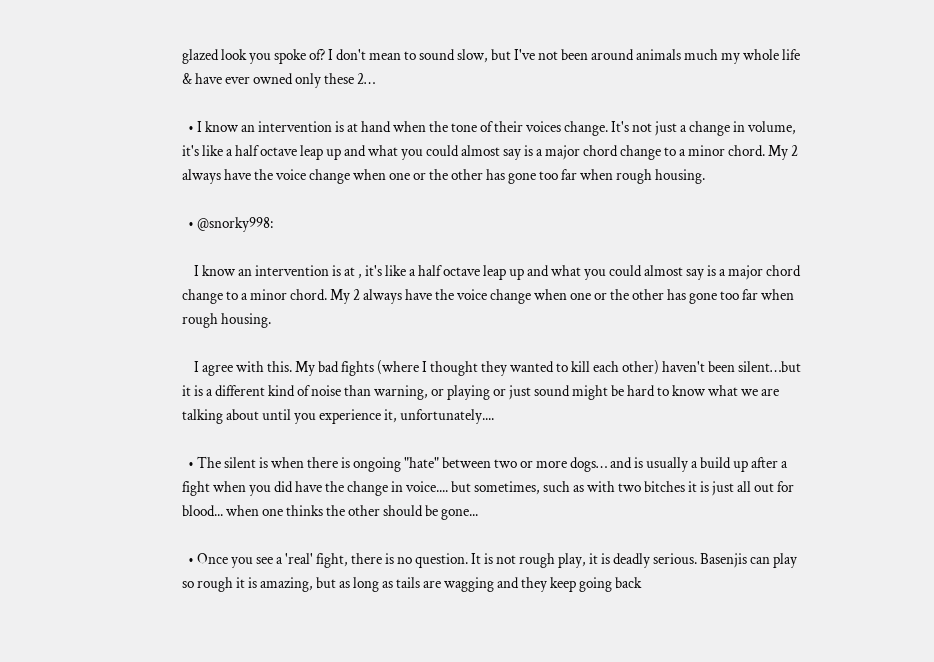glazed look you spoke of? I don't mean to sound slow, but I've not been around animals much my whole life & have ever owned only these 2…

  • I know an intervention is at hand when the tone of their voices change. It's not just a change in volume, it's like a half octave leap up and what you could almost say is a major chord change to a minor chord. My 2 always have the voice change when one or the other has gone too far when rough housing.

  • @snorky998:

    I know an intervention is at , it's like a half octave leap up and what you could almost say is a major chord change to a minor chord. My 2 always have the voice change when one or the other has gone too far when rough housing.

    I agree with this. My bad fights (where I thought they wanted to kill each other) haven't been silent…but it is a different kind of noise than warning, or playing or just sound might be hard to know what we are talking about until you experience it, unfortunately....

  • The silent is when there is ongoing "hate" between two or more dogs… and is usually a build up after a fight when you did have the change in voice.... but sometimes, such as with two bitches it is just all out for blood... when one thinks the other should be gone...

  • Once you see a 'real' fight, there is no question. It is not rough play, it is deadly serious. Basenjis can play so rough it is amazing, but as long as tails are wagging and they keep going back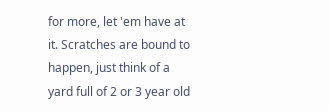for more, let 'em have at it. Scratches are bound to happen, just think of a yard full of 2 or 3 year old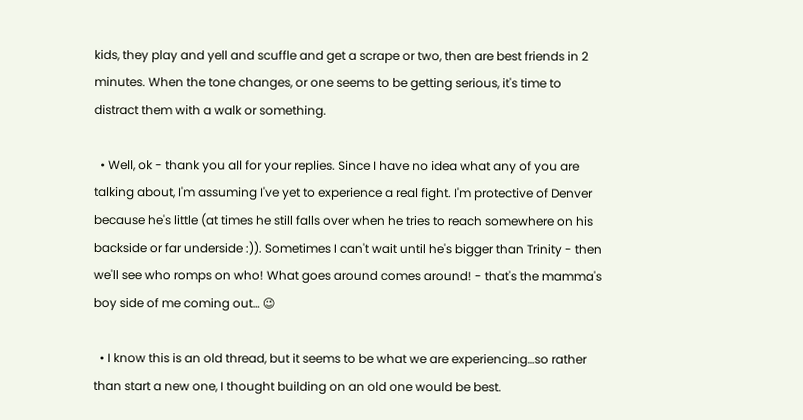kids, they play and yell and scuffle and get a scrape or two, then are best friends in 2 minutes. When the tone changes, or one seems to be getting serious, it's time to distract them with a walk or something.

  • Well, ok - thank you all for your replies. Since I have no idea what any of you are talking about, I'm assuming I've yet to experience a real fight. I'm protective of Denver because he's little (at times he still falls over when he tries to reach somewhere on his backside or far underside :)). Sometimes I can't wait until he's bigger than Trinity - then we'll see who romps on who! What goes around comes around! - that's the mamma's boy side of me coming out… 😉

  • I know this is an old thread, but it seems to be what we are experiencing…so rather than start a new one, I thought building on an old one would be best.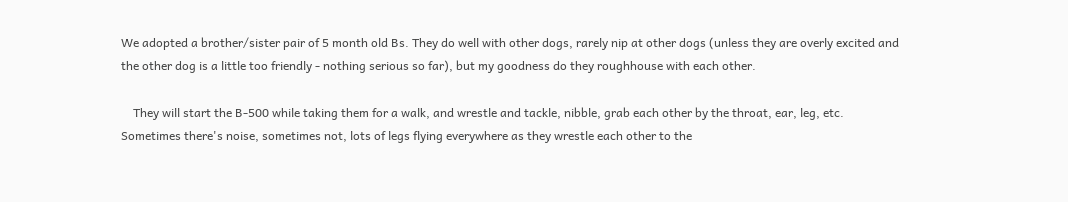We adopted a brother/sister pair of 5 month old Bs. They do well with other dogs, rarely nip at other dogs (unless they are overly excited and the other dog is a little too friendly - nothing serious so far), but my goodness do they roughhouse with each other.

    They will start the B-500 while taking them for a walk, and wrestle and tackle, nibble, grab each other by the throat, ear, leg, etc. Sometimes there's noise, sometimes not, lots of legs flying everywhere as they wrestle each other to the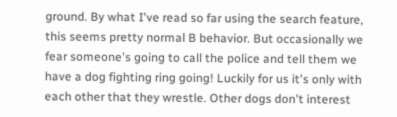ground. By what I've read so far using the search feature, this seems pretty normal B behavior. But occasionally we fear someone's going to call the police and tell them we have a dog fighting ring going! Luckily for us it's only with each other that they wrestle. Other dogs don't interest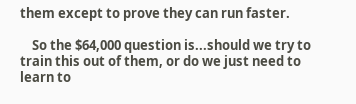them except to prove they can run faster.

    So the $64,000 question is...should we try to train this out of them, or do we just need to learn to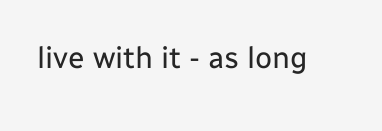live with it - as long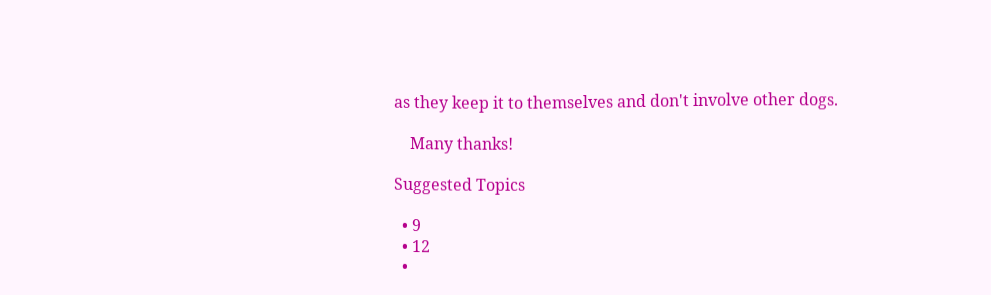as they keep it to themselves and don't involve other dogs.

    Many thanks!

Suggested Topics

  • 9
  • 12
  •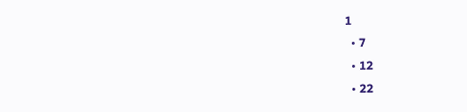1
  • 7
  • 12
  • 22